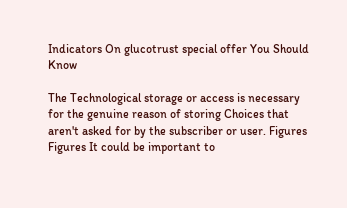Indicators On glucotrust special offer You Should Know

The Technological storage or access is necessary for the genuine reason of storing Choices that aren't asked for by the subscriber or user. Figures Figures It could be important to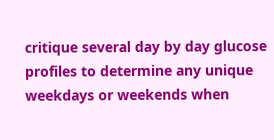critique several day by day glucose profiles to determine any unique weekdays or weekends when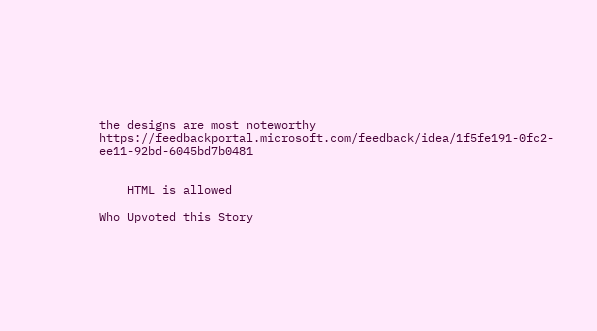the designs are most noteworthy https://feedbackportal.microsoft.com/feedback/idea/1f5fe191-0fc2-ee11-92bd-6045bd7b0481


    HTML is allowed

Who Upvoted this Story